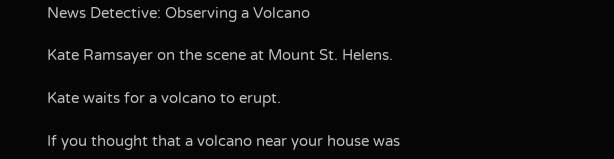News Detective: Observing a Volcano

Kate Ramsayer on the scene at Mount St. Helens.

Kate waits for a volcano to erupt.

If you thought that a volcano near your house was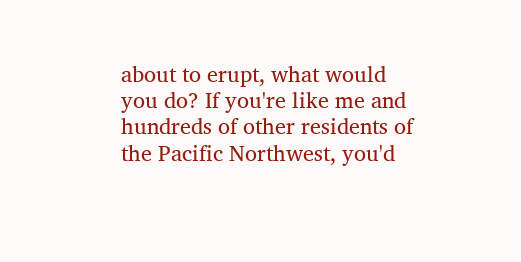about to erupt, what would you do? If you're like me and hundreds of other residents of the Pacific Northwest, you'd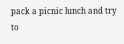pack a picnic lunch and try to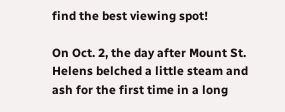find the best viewing spot!

On Oct. 2, the day after Mount St. Helens belched a little steam and ash for the first time in a long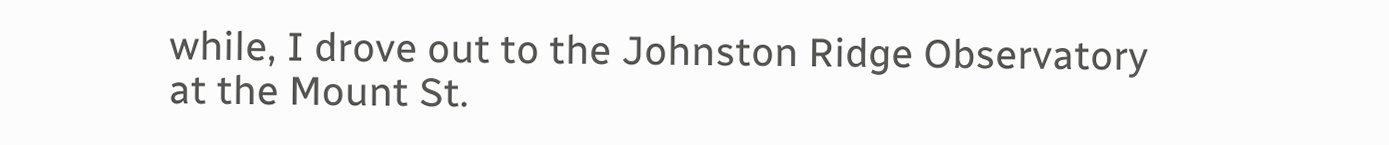while, I drove out to the Johnston Ridge Observatory at the Mount St.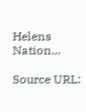Helens Nation...

Source URL: